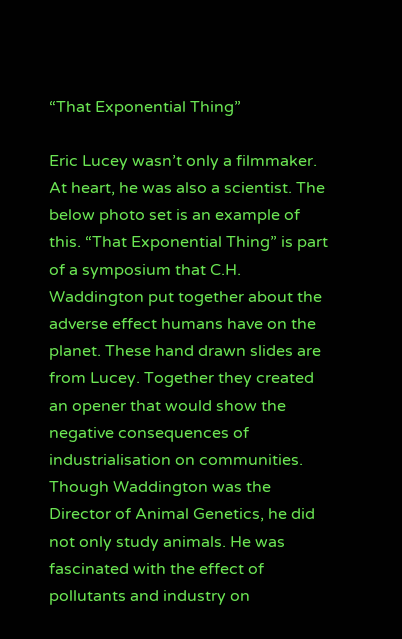“That Exponential Thing”

Eric Lucey wasn’t only a filmmaker. At heart, he was also a scientist. The below photo set is an example of this. “That Exponential Thing” is part of a symposium that C.H. Waddington put together about the adverse effect humans have on the planet. These hand drawn slides are from Lucey. Together they created an opener that would show the negative consequences of industrialisation on communities. Though Waddington was the Director of Animal Genetics, he did not only study animals. He was fascinated with the effect of pollutants and industry on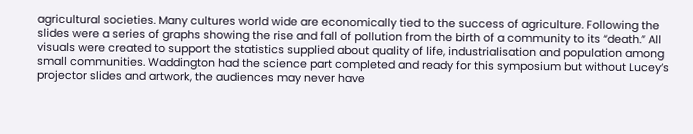agricultural societies. Many cultures world wide are economically tied to the success of agriculture. Following the slides were a series of graphs showing the rise and fall of pollution from the birth of a community to its “death.” All visuals were created to support the statistics supplied about quality of life, industrialisation and population among small communities. Waddington had the science part completed and ready for this symposium but without Lucey’s projector slides and artwork, the audiences may never have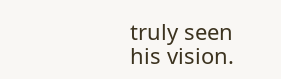truly seen his vision.